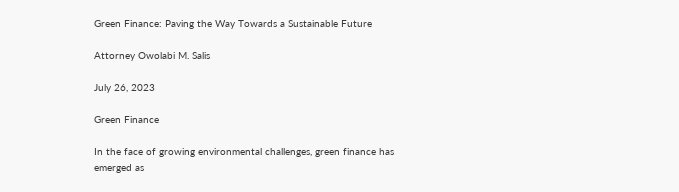Green Finance: Paving the Way Towards a Sustainable Future

Attorney Owolabi M. Salis

July 26, 2023

Green Finance

In the face of growing environmental challenges, green finance has emerged as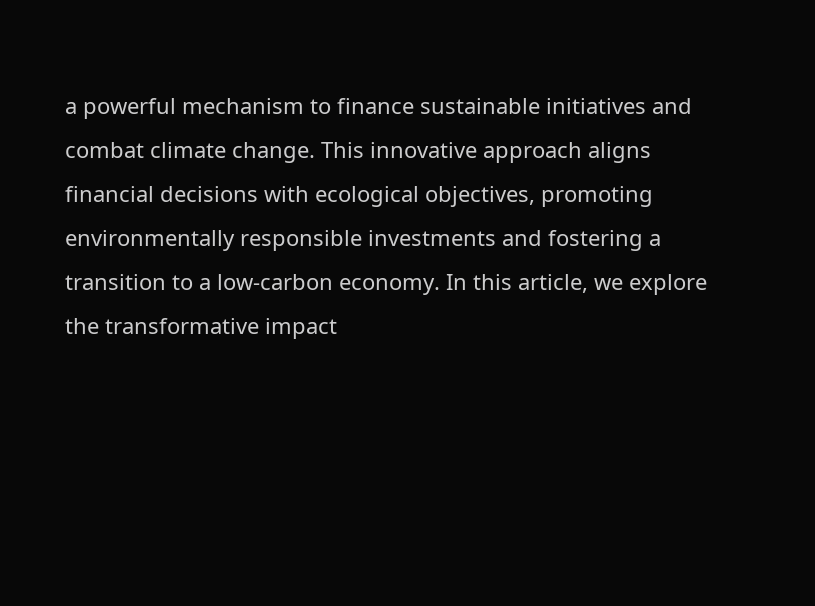a powerful mechanism to finance sustainable initiatives and combat climate change. This innovative approach aligns financial decisions with ecological objectives, promoting environmentally responsible investments and fostering a transition to a low-carbon economy. In this article, we explore the transformative impact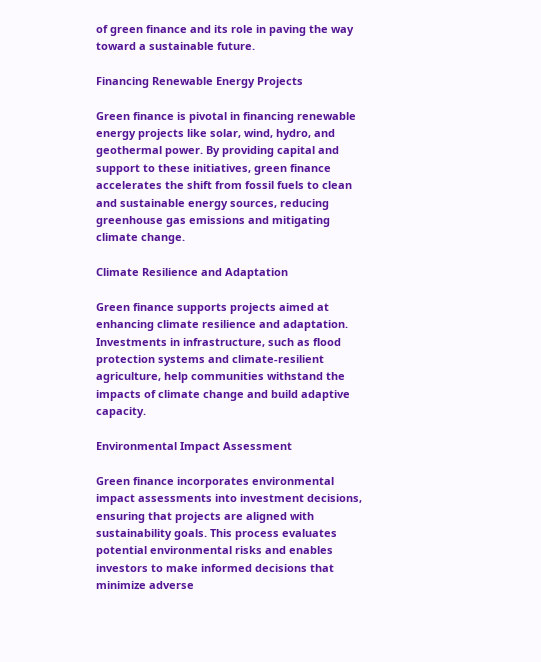of green finance and its role in paving the way toward a sustainable future.

Financing Renewable Energy Projects

Green finance is pivotal in financing renewable energy projects like solar, wind, hydro, and geothermal power. By providing capital and support to these initiatives, green finance accelerates the shift from fossil fuels to clean and sustainable energy sources, reducing greenhouse gas emissions and mitigating climate change.

Climate Resilience and Adaptation

Green finance supports projects aimed at enhancing climate resilience and adaptation. Investments in infrastructure, such as flood protection systems and climate-resilient agriculture, help communities withstand the impacts of climate change and build adaptive capacity.

Environmental Impact Assessment

Green finance incorporates environmental impact assessments into investment decisions, ensuring that projects are aligned with sustainability goals. This process evaluates potential environmental risks and enables investors to make informed decisions that minimize adverse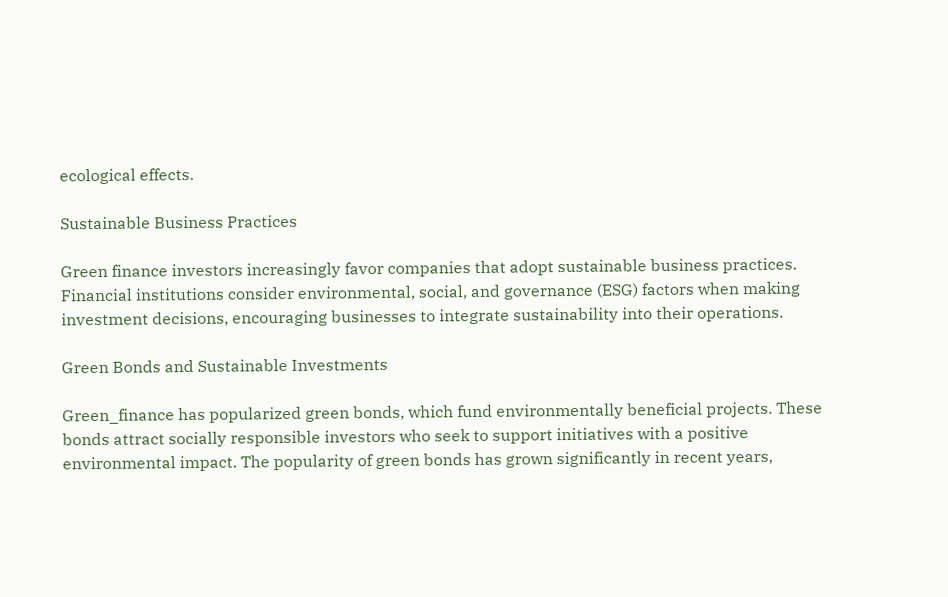ecological effects.

Sustainable Business Practices

Green finance investors increasingly favor companies that adopt sustainable business practices. Financial institutions consider environmental, social, and governance (ESG) factors when making investment decisions, encouraging businesses to integrate sustainability into their operations.

Green Bonds and Sustainable Investments

Green_finance has popularized green bonds, which fund environmentally beneficial projects. These bonds attract socially responsible investors who seek to support initiatives with a positive environmental impact. The popularity of green bonds has grown significantly in recent years,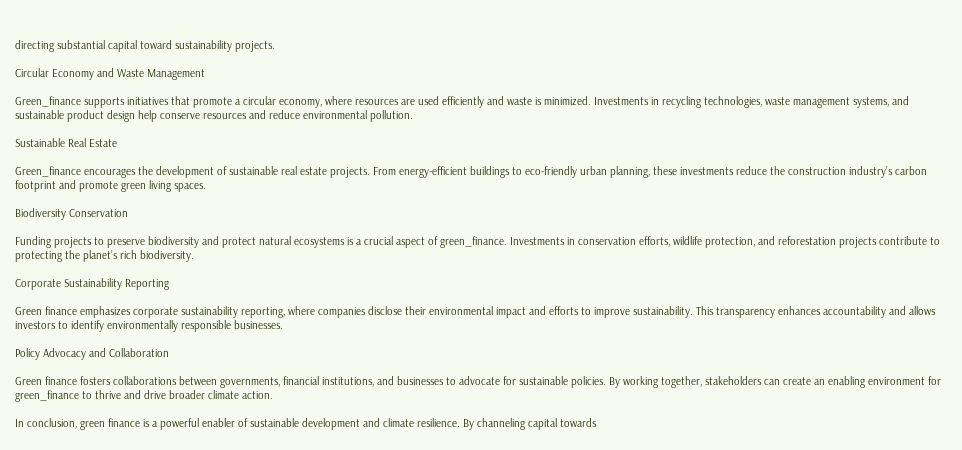directing substantial capital toward sustainability projects.

Circular Economy and Waste Management

Green_finance supports initiatives that promote a circular economy, where resources are used efficiently and waste is minimized. Investments in recycling technologies, waste management systems, and sustainable product design help conserve resources and reduce environmental pollution.

Sustainable Real Estate

Green_finance encourages the development of sustainable real estate projects. From energy-efficient buildings to eco-friendly urban planning, these investments reduce the construction industry’s carbon footprint and promote green living spaces.

Biodiversity Conservation

Funding projects to preserve biodiversity and protect natural ecosystems is a crucial aspect of green_finance. Investments in conservation efforts, wildlife protection, and reforestation projects contribute to protecting the planet’s rich biodiversity.

Corporate Sustainability Reporting

Green finance emphasizes corporate sustainability reporting, where companies disclose their environmental impact and efforts to improve sustainability. This transparency enhances accountability and allows investors to identify environmentally responsible businesses.

Policy Advocacy and Collaboration

Green finance fosters collaborations between governments, financial institutions, and businesses to advocate for sustainable policies. By working together, stakeholders can create an enabling environment for green_finance to thrive and drive broader climate action.

In conclusion, green finance is a powerful enabler of sustainable development and climate resilience. By channeling capital towards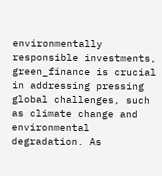environmentally responsible investments, green_finance is crucial in addressing pressing global challenges, such as climate change and environmental degradation. As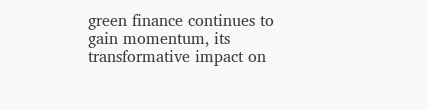green finance continues to gain momentum, its transformative impact on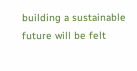building a sustainable future will be felt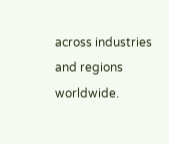across industries and regions worldwide.